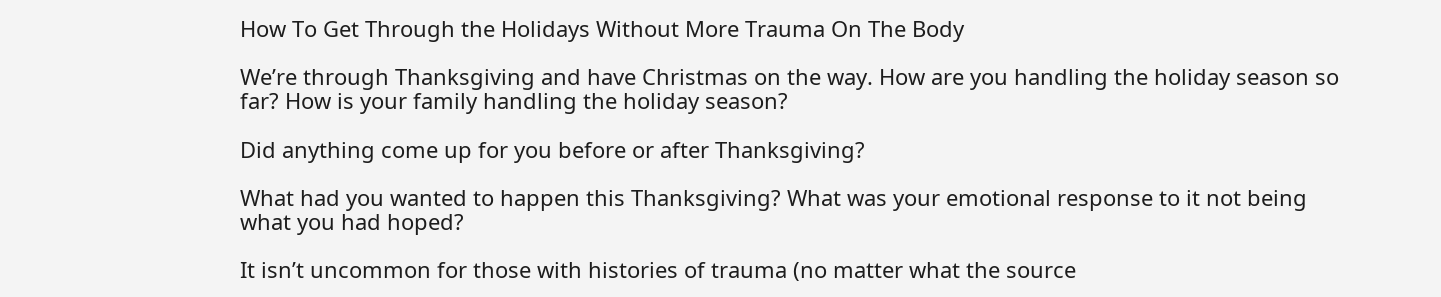How To Get Through the Holidays Without More Trauma On The Body

We’re through Thanksgiving and have Christmas on the way. How are you handling the holiday season so far? How is your family handling the holiday season?

Did anything come up for you before or after Thanksgiving?

What had you wanted to happen this Thanksgiving? What was your emotional response to it not being what you had hoped?

It isn’t uncommon for those with histories of trauma (no matter what the source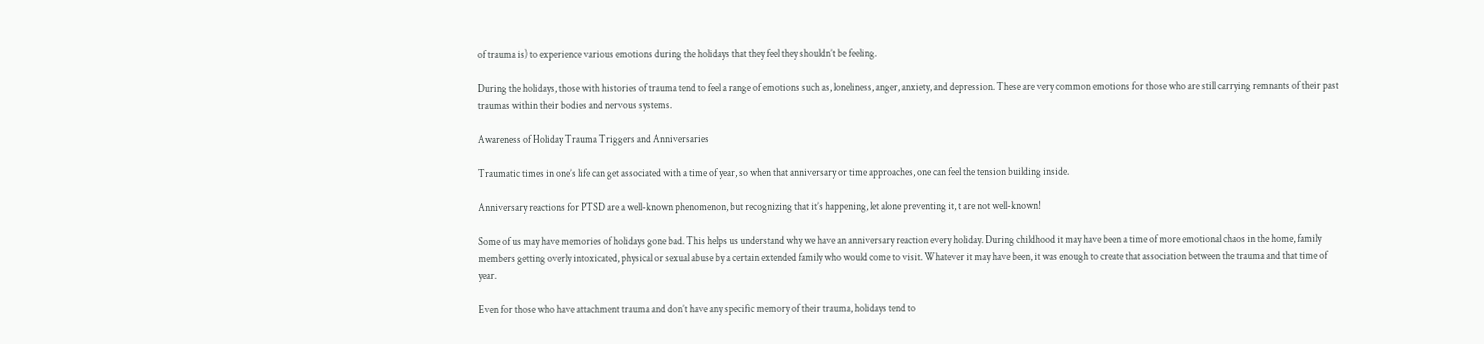of trauma is) to experience various emotions during the holidays that they feel they shouldn’t be feeling.

During the holidays, those with histories of trauma tend to feel a range of emotions such as, loneliness, anger, anxiety, and depression. These are very common emotions for those who are still carrying remnants of their past traumas within their bodies and nervous systems.

Awareness of Holiday Trauma Triggers and Anniversaries

Traumatic times in one’s life can get associated with a time of year, so when that anniversary or time approaches, one can feel the tension building inside.

Anniversary reactions for PTSD are a well-known phenomenon, but recognizing that it’s happening, let alone preventing it, t are not well-known!

Some of us may have memories of holidays gone bad. This helps us understand why we have an anniversary reaction every holiday. During childhood it may have been a time of more emotional chaos in the home, family members getting overly intoxicated, physical or sexual abuse by a certain extended family who would come to visit. Whatever it may have been, it was enough to create that association between the trauma and that time of year.

Even for those who have attachment trauma and don’t have any specific memory of their trauma, holidays tend to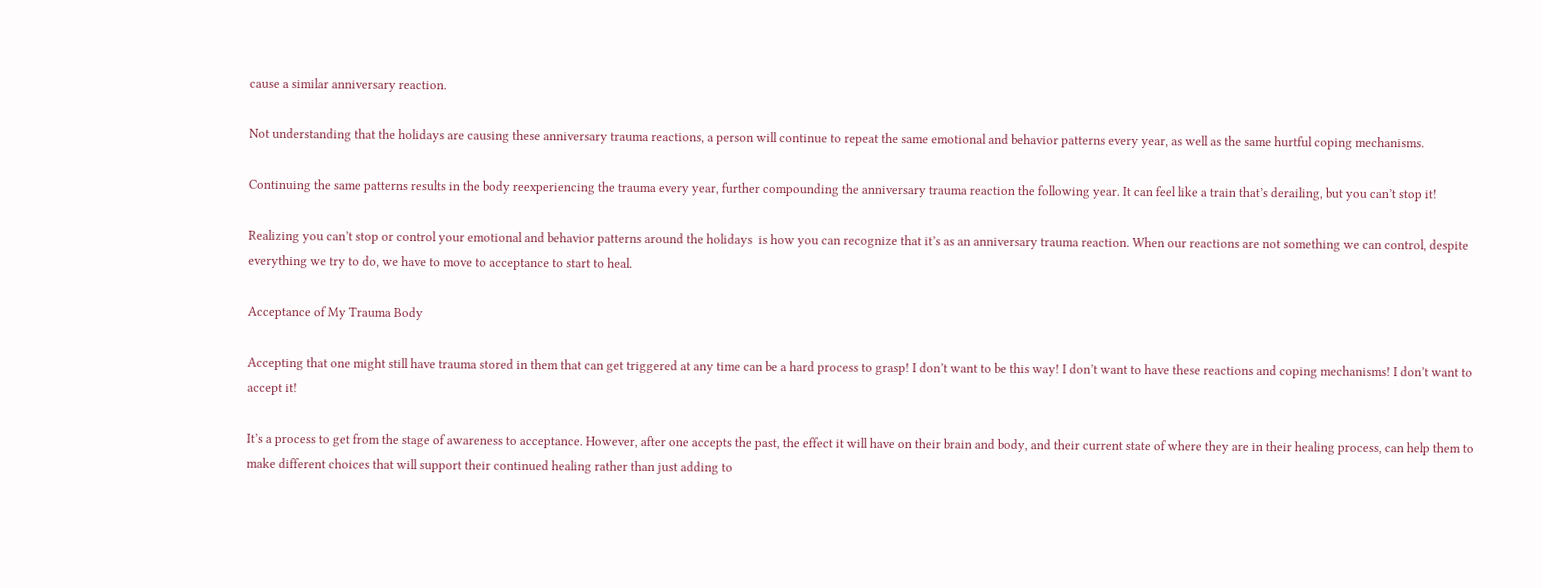cause a similar anniversary reaction.

Not understanding that the holidays are causing these anniversary trauma reactions, a person will continue to repeat the same emotional and behavior patterns every year, as well as the same hurtful coping mechanisms.

Continuing the same patterns results in the body reexperiencing the trauma every year, further compounding the anniversary trauma reaction the following year. It can feel like a train that’s derailing, but you can’t stop it!

Realizing you can’t stop or control your emotional and behavior patterns around the holidays  is how you can recognize that it’s as an anniversary trauma reaction. When our reactions are not something we can control, despite everything we try to do, we have to move to acceptance to start to heal.

Acceptance of My Trauma Body

Accepting that one might still have trauma stored in them that can get triggered at any time can be a hard process to grasp! I don’t want to be this way! I don’t want to have these reactions and coping mechanisms! I don’t want to accept it!

It’s a process to get from the stage of awareness to acceptance. However, after one accepts the past, the effect it will have on their brain and body, and their current state of where they are in their healing process, can help them to make different choices that will support their continued healing rather than just adding to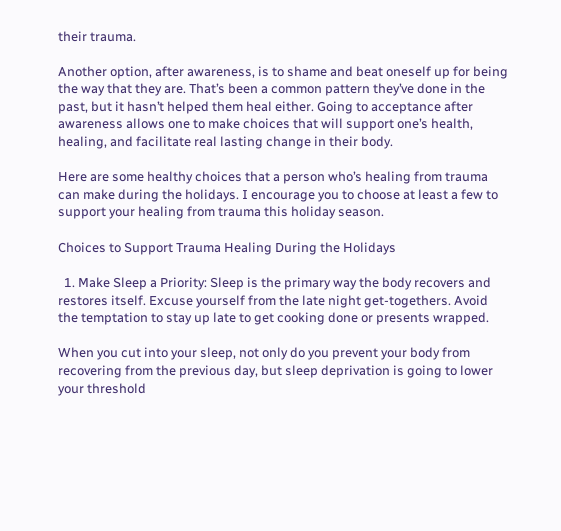their trauma.

Another option, after awareness, is to shame and beat oneself up for being the way that they are. That’s been a common pattern they’ve done in the past, but it hasn’t helped them heal either. Going to acceptance after awareness allows one to make choices that will support one’s health, healing, and facilitate real lasting change in their body.

Here are some healthy choices that a person who’s healing from trauma can make during the holidays. I encourage you to choose at least a few to support your healing from trauma this holiday season.

Choices to Support Trauma Healing During the Holidays

  1. Make Sleep a Priority: Sleep is the primary way the body recovers and restores itself. Excuse yourself from the late night get-togethers. Avoid the temptation to stay up late to get cooking done or presents wrapped.

When you cut into your sleep, not only do you prevent your body from recovering from the previous day, but sleep deprivation is going to lower your threshold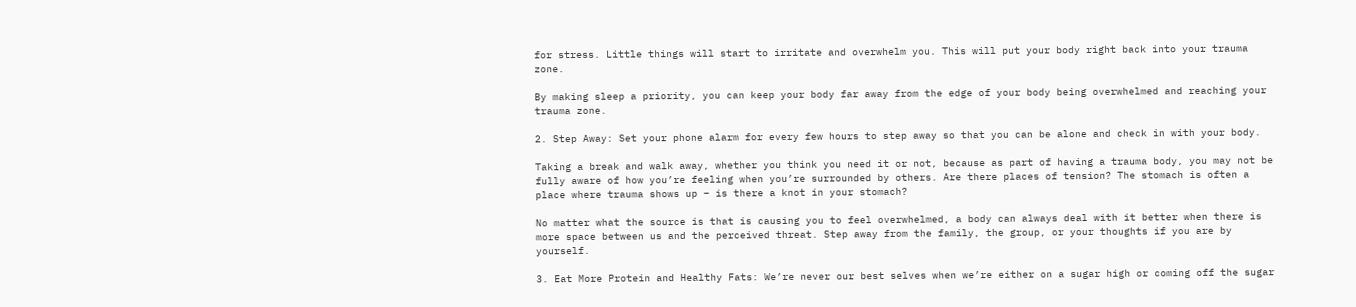for stress. Little things will start to irritate and overwhelm you. This will put your body right back into your trauma zone.

By making sleep a priority, you can keep your body far away from the edge of your body being overwhelmed and reaching your trauma zone.

2. Step Away: Set your phone alarm for every few hours to step away so that you can be alone and check in with your body.

Taking a break and walk away, whether you think you need it or not, because as part of having a trauma body, you may not be fully aware of how you’re feeling when you’re surrounded by others. Are there places of tension? The stomach is often a place where trauma shows up – is there a knot in your stomach?

No matter what the source is that is causing you to feel overwhelmed, a body can always deal with it better when there is more space between us and the perceived threat. Step away from the family, the group, or your thoughts if you are by yourself.

3. Eat More Protein and Healthy Fats: We’re never our best selves when we’re either on a sugar high or coming off the sugar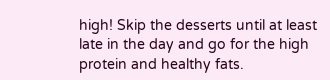high! Skip the desserts until at least late in the day and go for the high protein and healthy fats.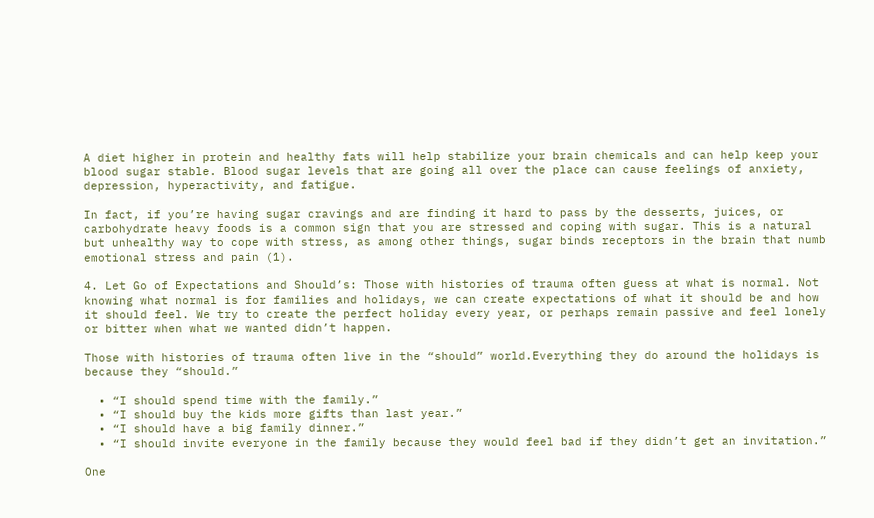A diet higher in protein and healthy fats will help stabilize your brain chemicals and can help keep your blood sugar stable. Blood sugar levels that are going all over the place can cause feelings of anxiety, depression, hyperactivity, and fatigue.

In fact, if you’re having sugar cravings and are finding it hard to pass by the desserts, juices, or carbohydrate heavy foods is a common sign that you are stressed and coping with sugar. This is a natural but unhealthy way to cope with stress, as among other things, sugar binds receptors in the brain that numb emotional stress and pain (1).

4. Let Go of Expectations and Should’s: Those with histories of trauma often guess at what is normal. Not knowing what normal is for families and holidays, we can create expectations of what it should be and how it should feel. We try to create the perfect holiday every year, or perhaps remain passive and feel lonely or bitter when what we wanted didn’t happen.

Those with histories of trauma often live in the “should” world.Everything they do around the holidays is because they “should.”

  • “I should spend time with the family.”
  • “I should buy the kids more gifts than last year.”
  • “I should have a big family dinner.”
  • “I should invite everyone in the family because they would feel bad if they didn’t get an invitation.”

One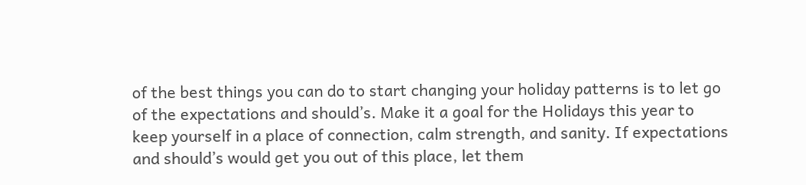of the best things you can do to start changing your holiday patterns is to let go of the expectations and should’s. Make it a goal for the Holidays this year to keep yourself in a place of connection, calm strength, and sanity. If expectations and should’s would get you out of this place, let them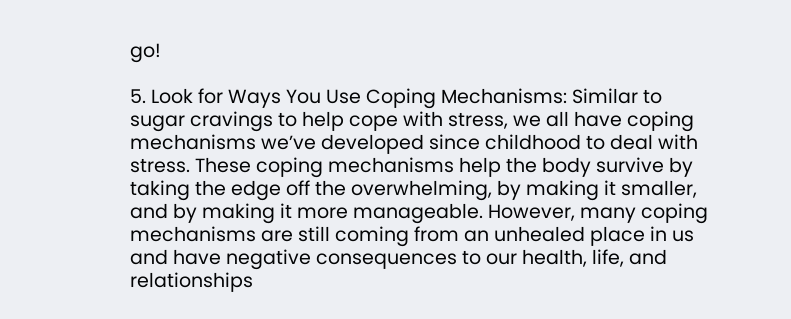go!

5. Look for Ways You Use Coping Mechanisms: Similar to sugar cravings to help cope with stress, we all have coping mechanisms we’ve developed since childhood to deal with stress. These coping mechanisms help the body survive by taking the edge off the overwhelming, by making it smaller, and by making it more manageable. However, many coping mechanisms are still coming from an unhealed place in us and have negative consequences to our health, life, and relationships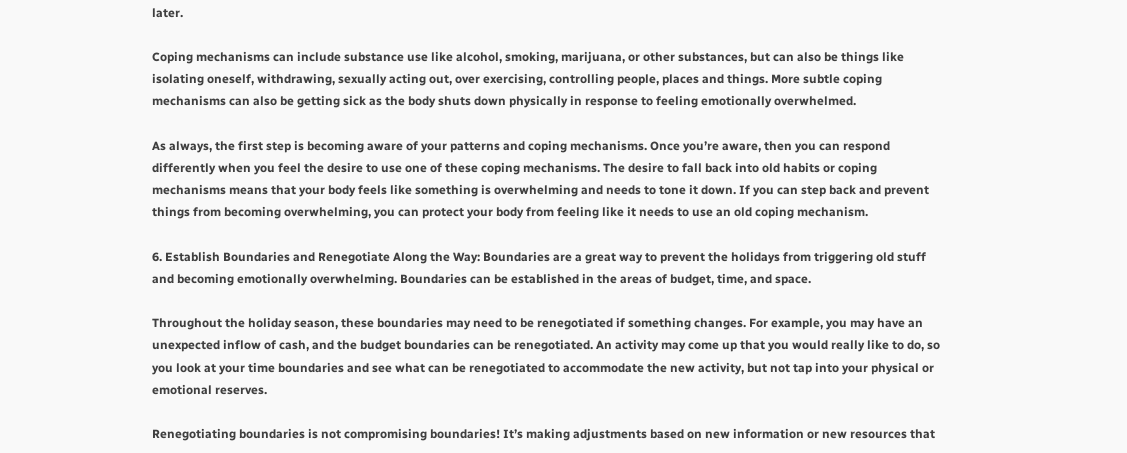later.

Coping mechanisms can include substance use like alcohol, smoking, marijuana, or other substances, but can also be things like isolating oneself, withdrawing, sexually acting out, over exercising, controlling people, places and things. More subtle coping mechanisms can also be getting sick as the body shuts down physically in response to feeling emotionally overwhelmed.

As always, the first step is becoming aware of your patterns and coping mechanisms. Once you’re aware, then you can respond differently when you feel the desire to use one of these coping mechanisms. The desire to fall back into old habits or coping mechanisms means that your body feels like something is overwhelming and needs to tone it down. If you can step back and prevent things from becoming overwhelming, you can protect your body from feeling like it needs to use an old coping mechanism.

6. Establish Boundaries and Renegotiate Along the Way: Boundaries are a great way to prevent the holidays from triggering old stuff and becoming emotionally overwhelming. Boundaries can be established in the areas of budget, time, and space.

Throughout the holiday season, these boundaries may need to be renegotiated if something changes. For example, you may have an unexpected inflow of cash, and the budget boundaries can be renegotiated. An activity may come up that you would really like to do, so you look at your time boundaries and see what can be renegotiated to accommodate the new activity, but not tap into your physical or emotional reserves.

Renegotiating boundaries is not compromising boundaries! It’s making adjustments based on new information or new resources that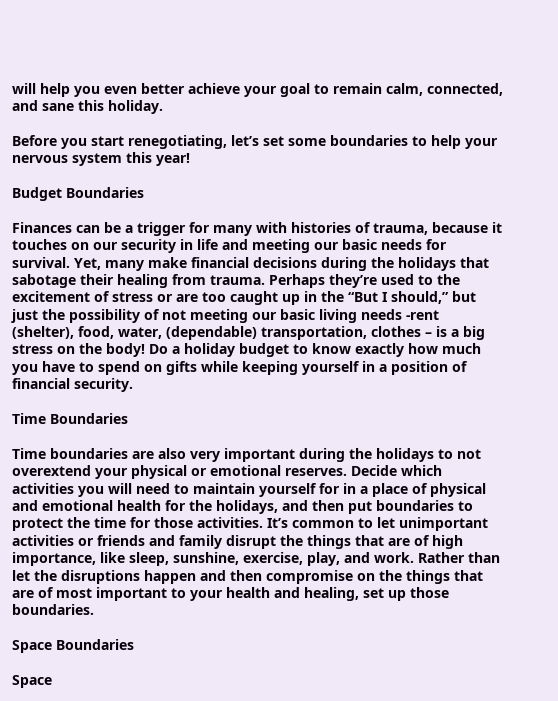will help you even better achieve your goal to remain calm, connected, and sane this holiday.

Before you start renegotiating, let’s set some boundaries to help your nervous system this year!

Budget Boundaries

Finances can be a trigger for many with histories of trauma, because it touches on our security in life and meeting our basic needs for survival. Yet, many make financial decisions during the holidays that sabotage their healing from trauma. Perhaps they’re used to the excitement of stress or are too caught up in the “But I should,” but just the possibility of not meeting our basic living needs -rent (shelter), food, water, (dependable) transportation, clothes – is a big stress on the body! Do a holiday budget to know exactly how much you have to spend on gifts while keeping yourself in a position of financial security.

Time Boundaries

Time boundaries are also very important during the holidays to not overextend your physical or emotional reserves. Decide which activities you will need to maintain yourself for in a place of physical and emotional health for the holidays, and then put boundaries to protect the time for those activities. It’s common to let unimportant activities or friends and family disrupt the things that are of high importance, like sleep, sunshine, exercise, play, and work. Rather than let the disruptions happen and then compromise on the things that are of most important to your health and healing, set up those boundaries.

Space Boundaries

Space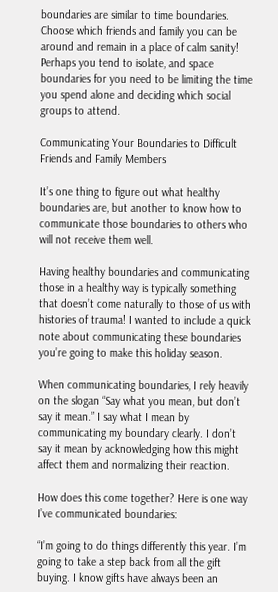boundaries are similar to time boundaries. Choose which friends and family you can be around and remain in a place of calm sanity! Perhaps you tend to isolate, and space boundaries for you need to be limiting the time you spend alone and deciding which social groups to attend.

Communicating Your Boundaries to Difficult Friends and Family Members

It’s one thing to figure out what healthy boundaries are, but another to know how to communicate those boundaries to others who will not receive them well.

Having healthy boundaries and communicating those in a healthy way is typically something that doesn’t come naturally to those of us with histories of trauma! I wanted to include a quick note about communicating these boundaries you’re going to make this holiday season.

When communicating boundaries, I rely heavily on the slogan “Say what you mean, but don’t say it mean.” I say what I mean by communicating my boundary clearly. I don’t say it mean by acknowledging how this might affect them and normalizing their reaction.

How does this come together? Here is one way I’ve communicated boundaries:

“I’m going to do things differently this year. I’m going to take a step back from all the gift buying. I know gifts have always been an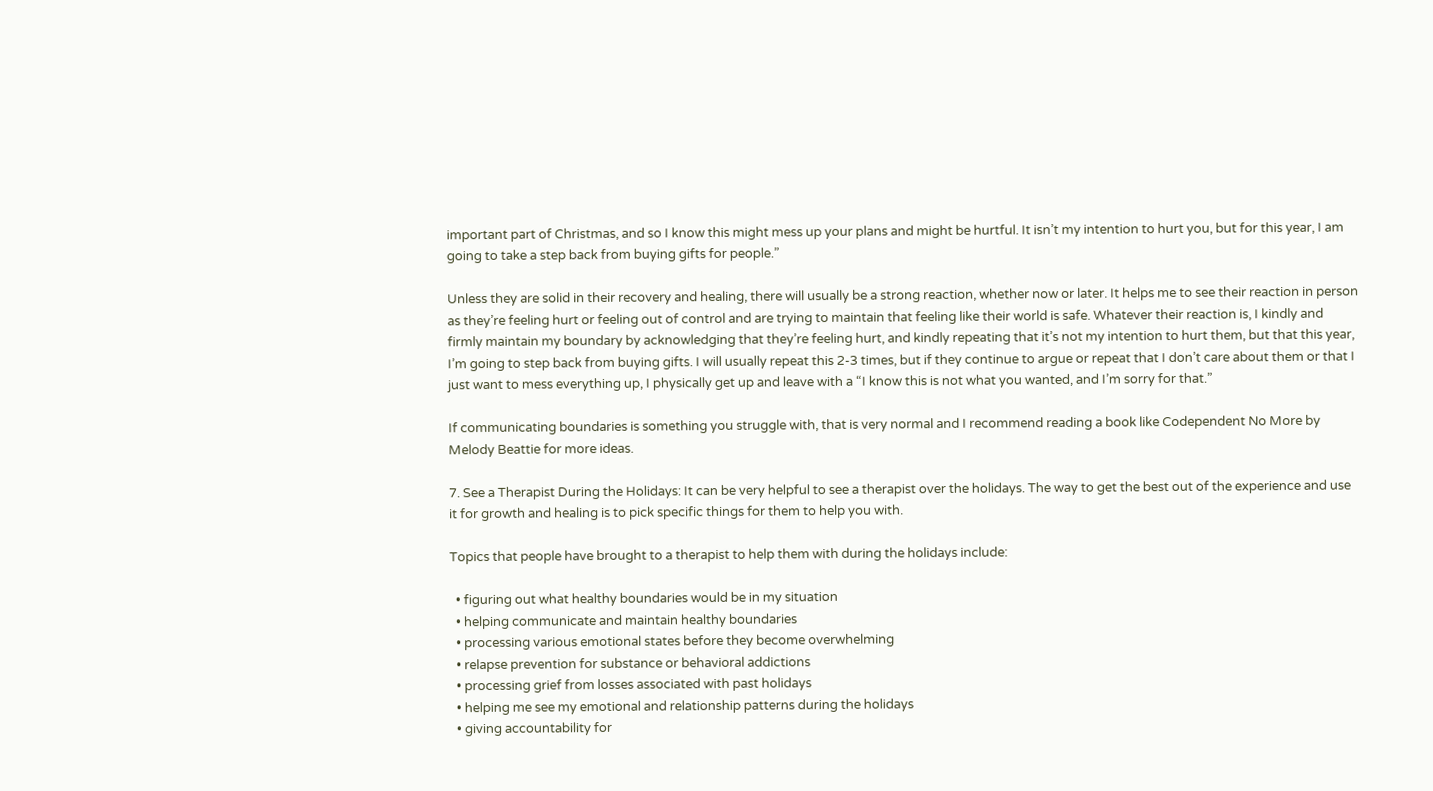important part of Christmas, and so I know this might mess up your plans and might be hurtful. It isn’t my intention to hurt you, but for this year, I am going to take a step back from buying gifts for people.”

Unless they are solid in their recovery and healing, there will usually be a strong reaction, whether now or later. It helps me to see their reaction in person as they’re feeling hurt or feeling out of control and are trying to maintain that feeling like their world is safe. Whatever their reaction is, I kindly and firmly maintain my boundary by acknowledging that they’re feeling hurt, and kindly repeating that it’s not my intention to hurt them, but that this year, I’m going to step back from buying gifts. I will usually repeat this 2-3 times, but if they continue to argue or repeat that I don’t care about them or that I just want to mess everything up, I physically get up and leave with a “I know this is not what you wanted, and I’m sorry for that.”

If communicating boundaries is something you struggle with, that is very normal and I recommend reading a book like Codependent No More by Melody Beattie for more ideas.

7. See a Therapist During the Holidays: It can be very helpful to see a therapist over the holidays. The way to get the best out of the experience and use it for growth and healing is to pick specific things for them to help you with.

Topics that people have brought to a therapist to help them with during the holidays include:

  • figuring out what healthy boundaries would be in my situation
  • helping communicate and maintain healthy boundaries
  • processing various emotional states before they become overwhelming
  • relapse prevention for substance or behavioral addictions
  • processing grief from losses associated with past holidays
  • helping me see my emotional and relationship patterns during the holidays
  • giving accountability for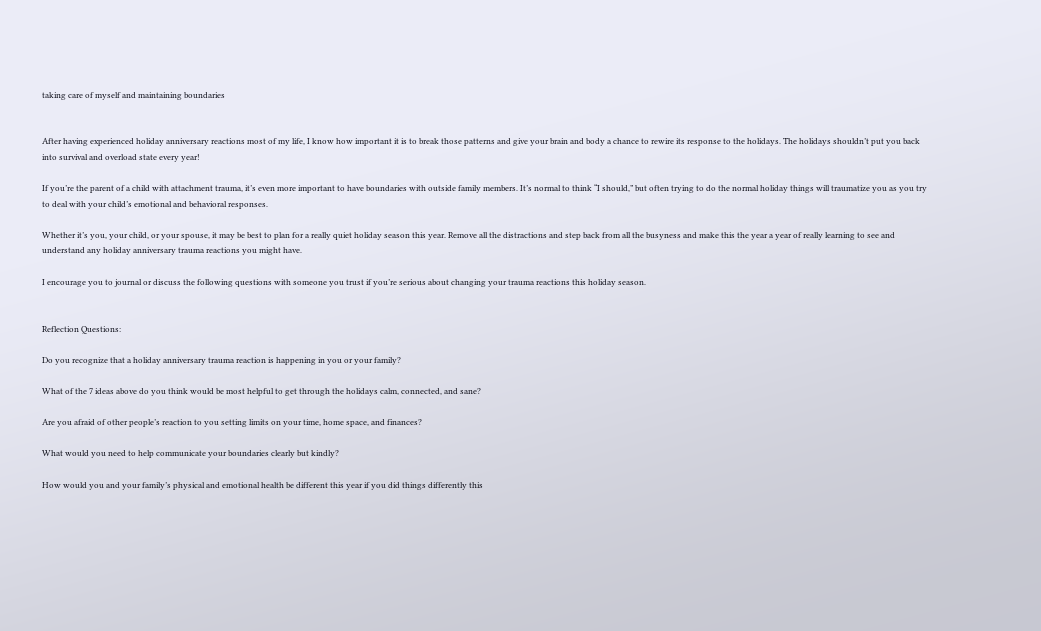taking care of myself and maintaining boundaries


After having experienced holiday anniversary reactions most of my life, I know how important it is to break those patterns and give your brain and body a chance to rewire its response to the holidays. The holidays shouldn’t put you back into survival and overload state every year!

If you’re the parent of a child with attachment trauma, it’s even more important to have boundaries with outside family members. It’s normal to think “I should,” but often trying to do the normal holiday things will traumatize you as you try to deal with your child’s emotional and behavioral responses.

Whether it’s you, your child, or your spouse, it may be best to plan for a really quiet holiday season this year. Remove all the distractions and step back from all the busyness and make this the year a year of really learning to see and understand any holiday anniversary trauma reactions you might have.

I encourage you to journal or discuss the following questions with someone you trust if you’re serious about changing your trauma reactions this holiday season.


Reflection Questions:

Do you recognize that a holiday anniversary trauma reaction is happening in you or your family?

What of the 7 ideas above do you think would be most helpful to get through the holidays calm, connected, and sane?

Are you afraid of other people’s reaction to you setting limits on your time, home space, and finances?

What would you need to help communicate your boundaries clearly but kindly?

How would you and your family’s physical and emotional health be different this year if you did things differently this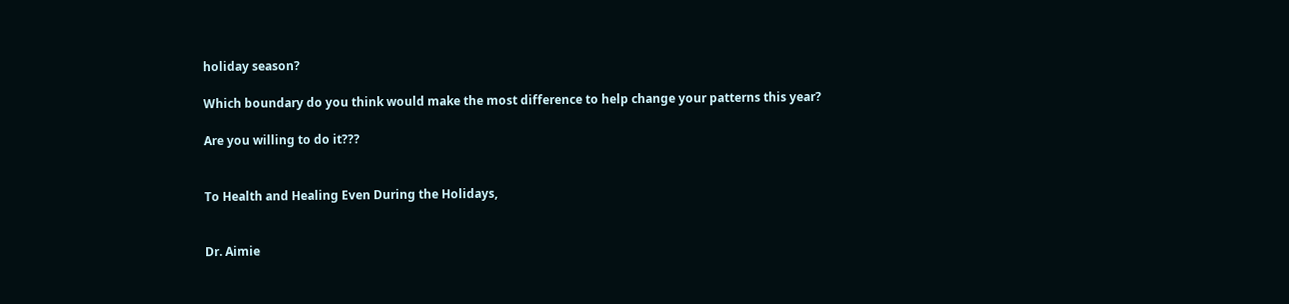holiday season?

Which boundary do you think would make the most difference to help change your patterns this year?

Are you willing to do it???


To Health and Healing Even During the Holidays,


Dr. Aimie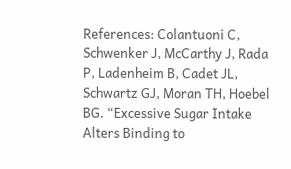References: Colantuoni C, Schwenker J, McCarthy J, Rada P, Ladenheim B, Cadet JL, Schwartz GJ, Moran TH, Hoebel BG. “Excessive Sugar Intake Alters Binding to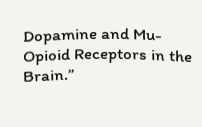Dopamine and Mu-Opioid Receptors in the Brain.”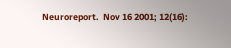Neuroreport.  Nov 16 2001; 12(16):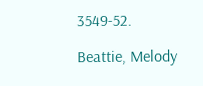3549-52.

Beattie, Melody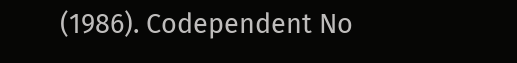(1986). Codependent No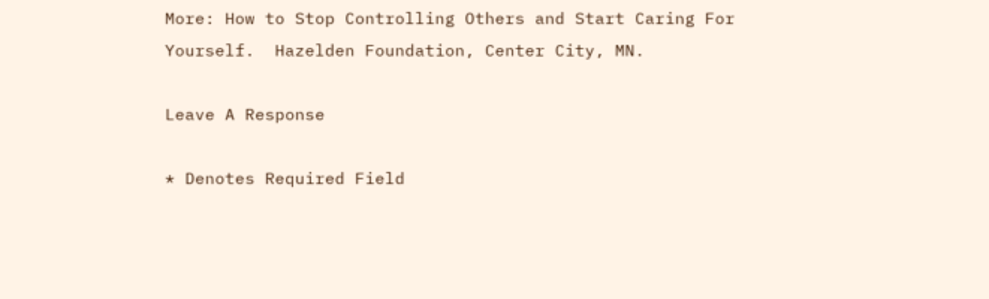More: How to Stop Controlling Others and Start Caring For Yourself.  Hazelden Foundation, Center City, MN.

Leave A Response

* Denotes Required Field